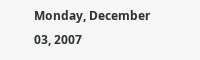Monday, December 03, 2007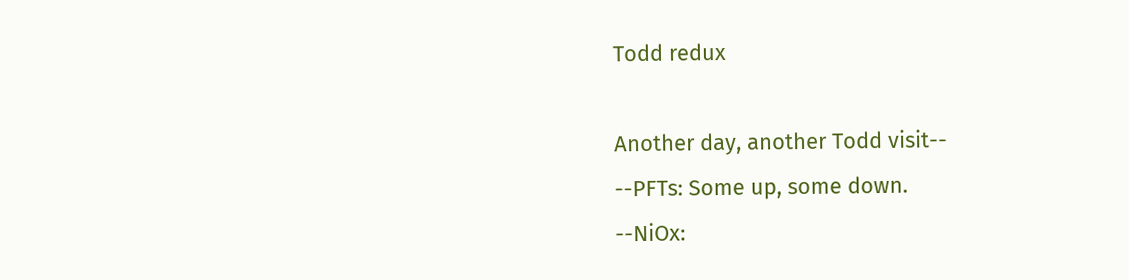Todd redux

Another day, another Todd visit--
--PFTs: Some up, some down.
--NiOx: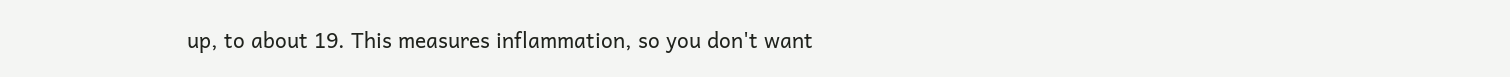up, to about 19. This measures inflammation, so you don't want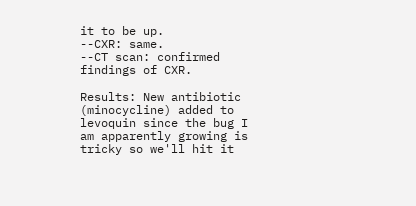it to be up.
--CXR: same.
--CT scan: confirmed findings of CXR.

Results: New antibiotic (minocycline) added to levoquin since the bug I am apparently growing is tricky so we'll hit it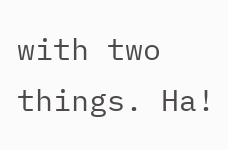with two things. Ha!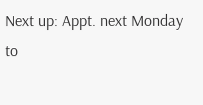Next up: Appt. next Monday to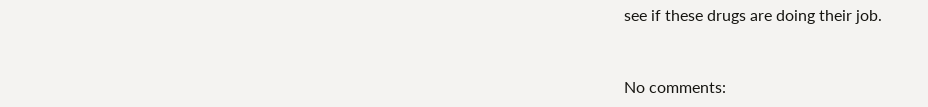see if these drugs are doing their job.


No comments: